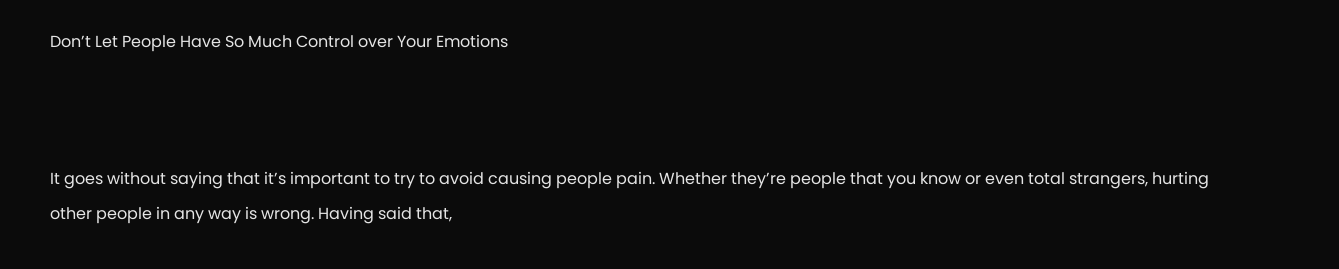Don’t Let People Have So Much Control over Your Emotions



It goes without saying that it’s important to try to avoid causing people pain. Whether they’re people that you know or even total strangers, hurting other people in any way is wrong. Having said that,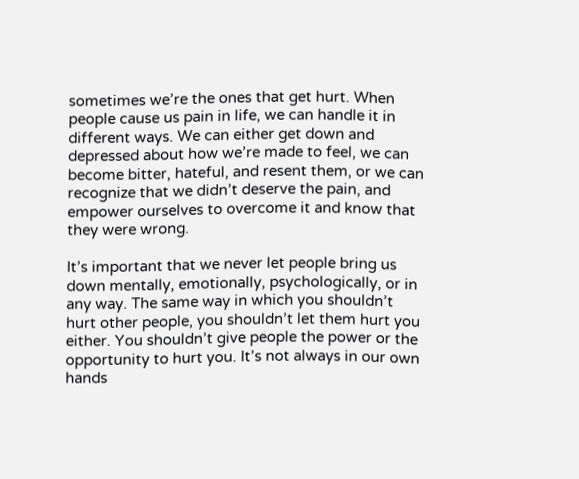sometimes we’re the ones that get hurt. When people cause us pain in life, we can handle it in different ways. We can either get down and depressed about how we’re made to feel, we can become bitter, hateful, and resent them, or we can recognize that we didn’t deserve the pain, and empower ourselves to overcome it and know that they were wrong.

It’s important that we never let people bring us down mentally, emotionally, psychologically, or in any way. The same way in which you shouldn’t hurt other people, you shouldn’t let them hurt you either. You shouldn’t give people the power or the opportunity to hurt you. It’s not always in our own hands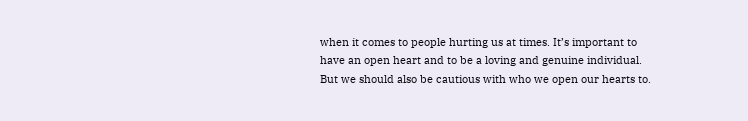when it comes to people hurting us at times. It’s important to have an open heart and to be a loving and genuine individual. But we should also be cautious with who we open our hearts to.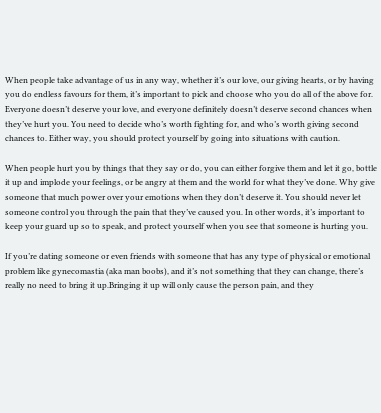When people take advantage of us in any way, whether it’s our love, our giving hearts, or by having you do endless favours for them, it’s important to pick and choose who you do all of the above for. Everyone doesn’t deserve your love, and everyone definitely doesn’t deserve second chances when they’ve hurt you. You need to decide who’s worth fighting for, and who’s worth giving second chances to. Either way, you should protect yourself by going into situations with caution.

When people hurt you by things that they say or do, you can either forgive them and let it go, bottle it up and implode your feelings, or be angry at them and the world for what they’ve done. Why give someone that much power over your emotions when they don’t deserve it. You should never let someone control you through the pain that they’ve caused you. In other words, it’s important to keep your guard up so to speak, and protect yourself when you see that someone is hurting you.

If you’re dating someone or even friends with someone that has any type of physical or emotional problem like gynecomastia (aka man boobs), and it’s not something that they can change, there’s really no need to bring it up.Bringing it up will only cause the person pain, and they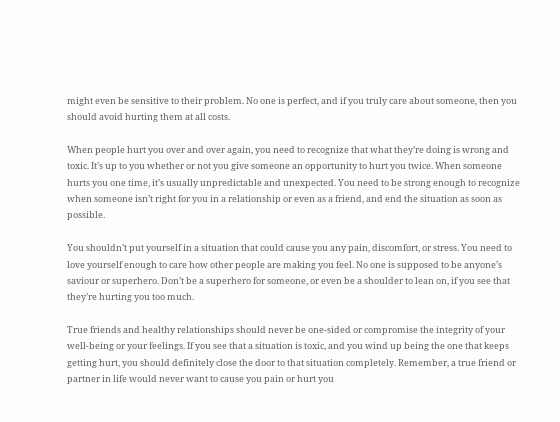might even be sensitive to their problem. No one is perfect, and if you truly care about someone, then you should avoid hurting them at all costs.

When people hurt you over and over again, you need to recognize that what they’re doing is wrong and toxic. It’s up to you whether or not you give someone an opportunity to hurt you twice. When someone hurts you one time, it’s usually unpredictable and unexpected. You need to be strong enough to recognize when someone isn’t right for you in a relationship or even as a friend, and end the situation as soon as possible.

You shouldn’t put yourself in a situation that could cause you any pain, discomfort, or stress. You need to love yourself enough to care how other people are making you feel. No one is supposed to be anyone’s saviour or superhero. Don’t be a superhero for someone, or even be a shoulder to lean on, if you see that they’re hurting you too much.

True friends and healthy relationships should never be one-sided or compromise the integrity of your well-being or your feelings. If you see that a situation is toxic, and you wind up being the one that keeps getting hurt, you should definitely close the door to that situation completely. Remember, a true friend or partner in life would never want to cause you pain or hurt you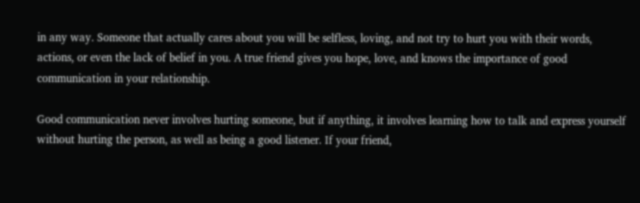in any way. Someone that actually cares about you will be selfless, loving, and not try to hurt you with their words, actions, or even the lack of belief in you. A true friend gives you hope, love, and knows the importance of good communication in your relationship.

Good communication never involves hurting someone, but if anything, it involves learning how to talk and express yourself without hurting the person, as well as being a good listener. If your friend,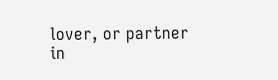lover, or partner in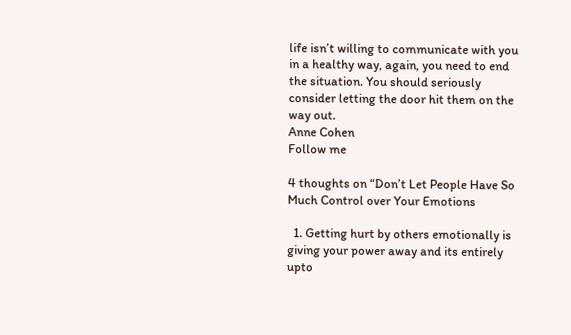life isn’t willing to communicate with you in a healthy way, again, you need to end the situation. You should seriously consider letting the door hit them on the way out.
Anne Cohen
Follow me

4 thoughts on “Don’t Let People Have So Much Control over Your Emotions

  1. Getting hurt by others emotionally is giving your power away and its entirely upto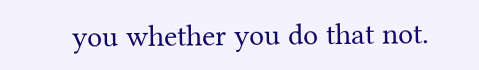you whether you do that not.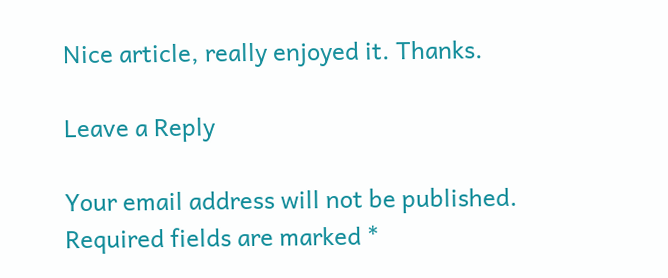Nice article, really enjoyed it. Thanks.

Leave a Reply

Your email address will not be published. Required fields are marked *